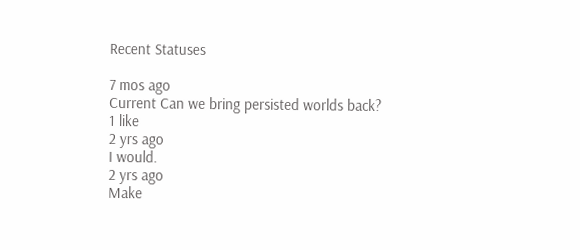Recent Statuses

7 mos ago
Current Can we bring persisted worlds back?
1 like
2 yrs ago
I would.
2 yrs ago
Make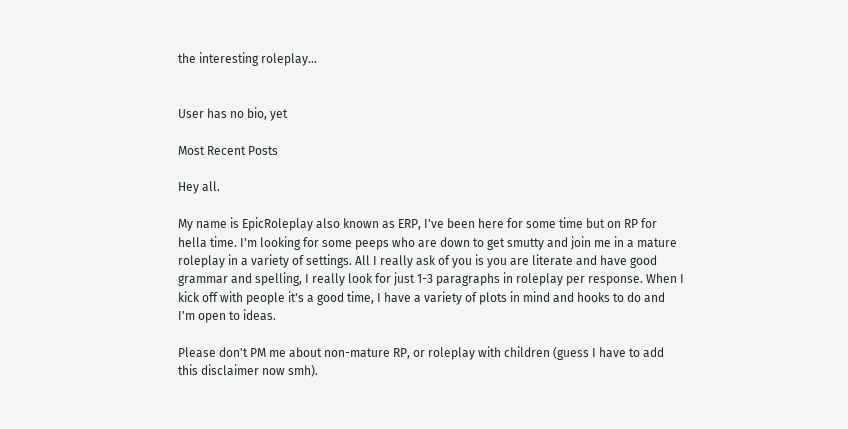the interesting roleplay...


User has no bio, yet

Most Recent Posts

Hey all.

My name is EpicRoleplay also known as ERP, I've been here for some time but on RP for hella time. I'm looking for some peeps who are down to get smutty and join me in a mature roleplay in a variety of settings. All I really ask of you is you are literate and have good grammar and spelling, I really look for just 1-3 paragraphs in roleplay per response. When I kick off with people it's a good time, I have a variety of plots in mind and hooks to do and I'm open to ideas.

Please don't PM me about non-mature RP, or roleplay with children (guess I have to add this disclaimer now smh).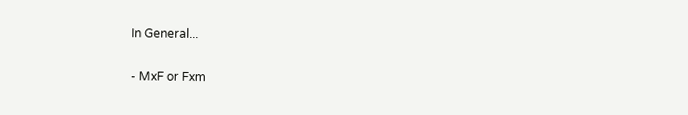In General...

- MxF or Fxm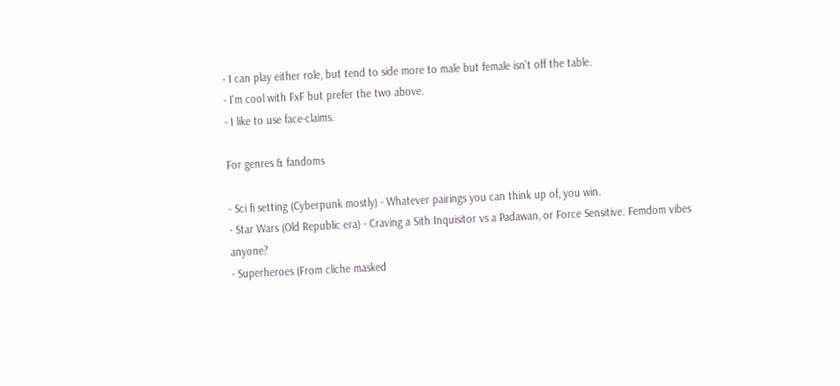- I can play either role, but tend to side more to male but female isn't off the table.
- I'm cool with FxF but prefer the two above.
- I like to use face-claims.

For genres & fandoms

- Sci fi setting (Cyberpunk mostly) - Whatever pairings you can think up of, you win.
- Star Wars (Old Republic era) - Craving a Sith Inquisitor vs a Padawan, or Force Sensitive. Femdom vibes anyone?
- Superheroes (From cliche masked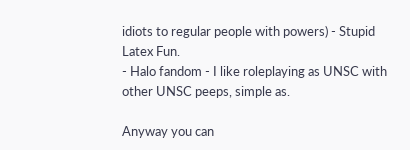idiots to regular people with powers) - Stupid Latex Fun.
- Halo fandom - I like roleplaying as UNSC with other UNSC peeps, simple as.

Anyway you can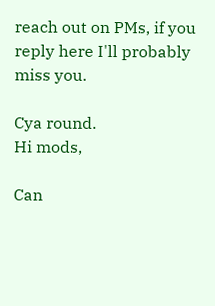reach out on PMs, if you reply here I'll probably miss you.

Cya round.
Hi mods,

Can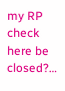my RP check here be closed?…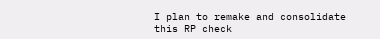I plan to remake and consolidate this RP check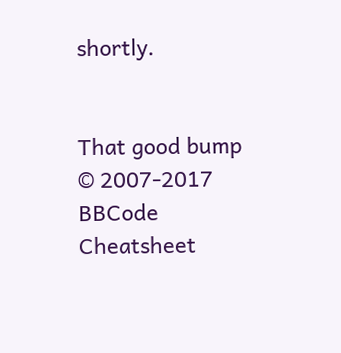shortly.


That good bump
© 2007-2017
BBCode Cheatsheet